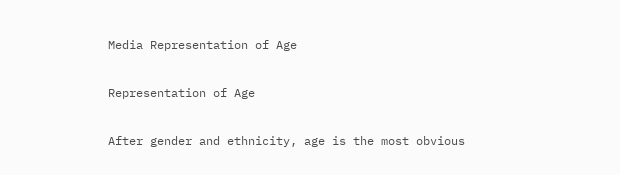Media Representation of Age

Representation of Age

After gender and ethnicity, age is the most obvious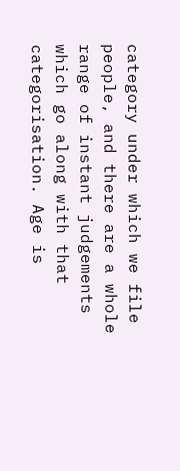category under which we file people, and there are a whole range of instant judgements which go along with that categorisation. Age is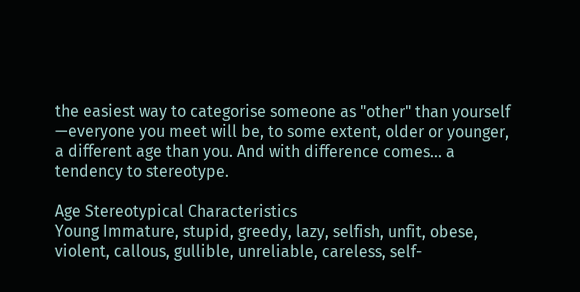the easiest way to categorise someone as "other" than yourself —everyone you meet will be, to some extent, older or younger, a different age than you. And with difference comes... a tendency to stereotype.

Age Stereotypical Characteristics
Young Immature, stupid, greedy, lazy, selfish, unfit, obese, violent, callous, gullible, unreliable, careless, self-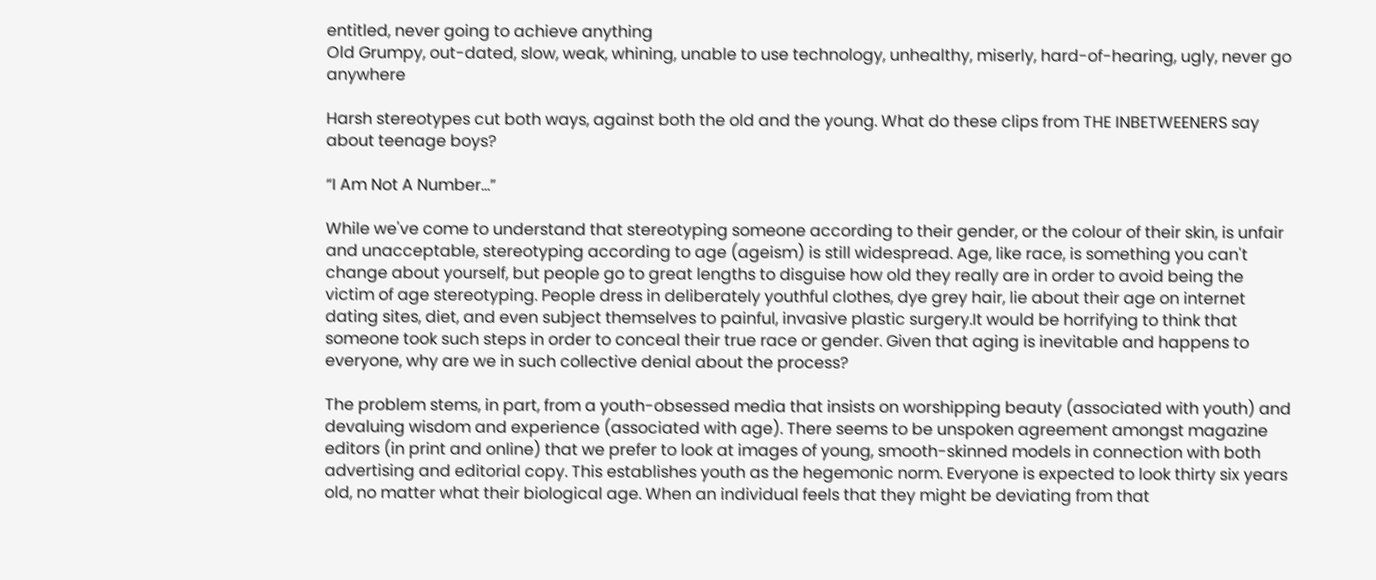entitled, never going to achieve anything
Old Grumpy, out-dated, slow, weak, whining, unable to use technology, unhealthy, miserly, hard-of-hearing, ugly, never go anywhere

Harsh stereotypes cut both ways, against both the old and the young. What do these clips from THE INBETWEENERS say about teenage boys?

“I Am Not A Number...”

While we've come to understand that stereotyping someone according to their gender, or the colour of their skin, is unfair and unacceptable, stereotyping according to age (ageism) is still widespread. Age, like race, is something you can't change about yourself, but people go to great lengths to disguise how old they really are in order to avoid being the victim of age stereotyping. People dress in deliberately youthful clothes, dye grey hair, lie about their age on internet dating sites, diet, and even subject themselves to painful, invasive plastic surgery.It would be horrifying to think that someone took such steps in order to conceal their true race or gender. Given that aging is inevitable and happens to everyone, why are we in such collective denial about the process?

The problem stems, in part, from a youth-obsessed media that insists on worshipping beauty (associated with youth) and devaluing wisdom and experience (associated with age). There seems to be unspoken agreement amongst magazine editors (in print and online) that we prefer to look at images of young, smooth-skinned models in connection with both advertising and editorial copy. This establishes youth as the hegemonic norm. Everyone is expected to look thirty six years old, no matter what their biological age. When an individual feels that they might be deviating from that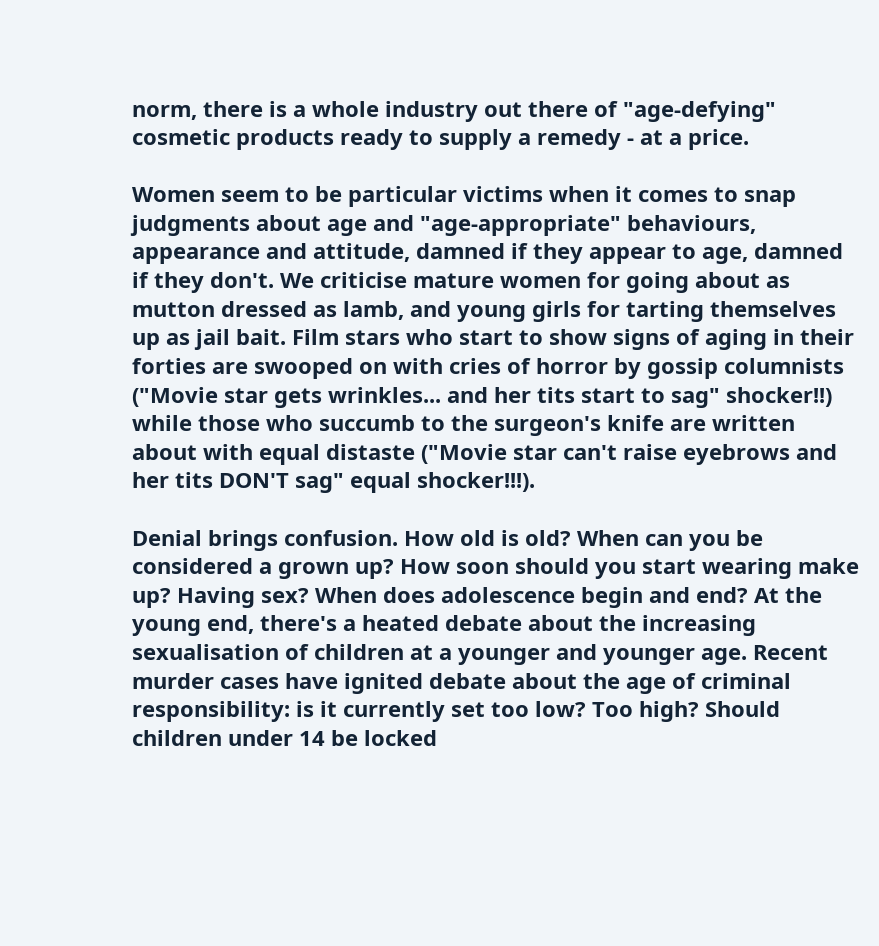norm, there is a whole industry out there of "age-defying" cosmetic products ready to supply a remedy - at a price.

Women seem to be particular victims when it comes to snap judgments about age and "age-appropriate" behaviours, appearance and attitude, damned if they appear to age, damned if they don't. We criticise mature women for going about as mutton dressed as lamb, and young girls for tarting themselves up as jail bait. Film stars who start to show signs of aging in their forties are swooped on with cries of horror by gossip columnists ("Movie star gets wrinkles... and her tits start to sag" shocker!!) while those who succumb to the surgeon's knife are written about with equal distaste ("Movie star can't raise eyebrows and her tits DON'T sag" equal shocker!!!).

Denial brings confusion. How old is old? When can you be considered a grown up? How soon should you start wearing make up? Having sex? When does adolescence begin and end? At the young end, there's a heated debate about the increasing sexualisation of children at a younger and younger age. Recent murder cases have ignited debate about the age of criminal responsibility: is it currently set too low? Too high? Should children under 14 be locked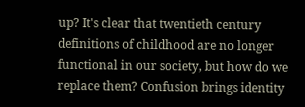up? It's clear that twentieth century definitions of childhood are no longer functional in our society, but how do we replace them? Confusion brings identity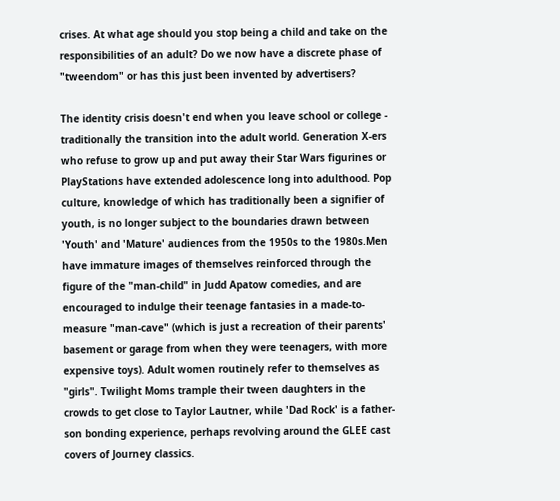crises. At what age should you stop being a child and take on the responsibilities of an adult? Do we now have a discrete phase of "tweendom" or has this just been invented by advertisers?

The identity crisis doesn't end when you leave school or college - traditionally the transition into the adult world. Generation X-ers who refuse to grow up and put away their Star Wars figurines or PlayStations have extended adolescence long into adulthood. Pop culture, knowledge of which has traditionally been a signifier of youth, is no longer subject to the boundaries drawn between 'Youth' and 'Mature' audiences from the 1950s to the 1980s.Men have immature images of themselves reinforced through the figure of the "man-child" in Judd Apatow comedies, and are encouraged to indulge their teenage fantasies in a made-to-measure "man-cave" (which is just a recreation of their parents' basement or garage from when they were teenagers, with more expensive toys). Adult women routinely refer to themselves as "girls". Twilight Moms trample their tween daughters in the crowds to get close to Taylor Lautner, while 'Dad Rock' is a father-son bonding experience, perhaps revolving around the GLEE cast covers of Journey classics.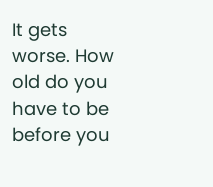It gets worse. How old do you have to be before you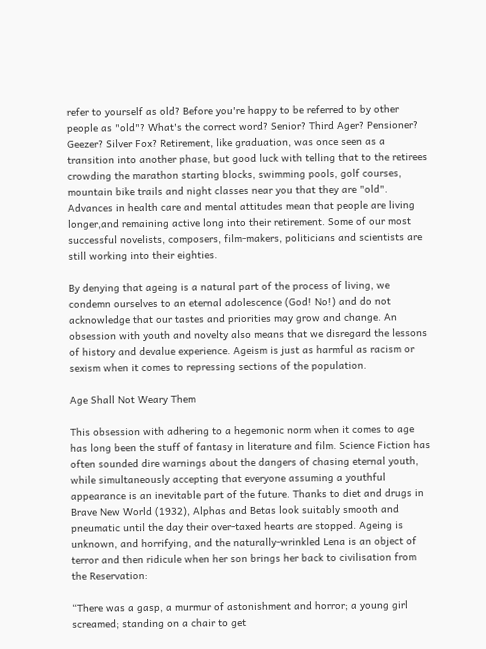refer to yourself as old? Before you're happy to be referred to by other people as "old"? What's the correct word? Senior? Third Ager? Pensioner? Geezer? Silver Fox? Retirement, like graduation, was once seen as a transition into another phase, but good luck with telling that to the retirees crowding the marathon starting blocks, swimming pools, golf courses, mountain bike trails and night classes near you that they are "old". Advances in health care and mental attitudes mean that people are living longer,and remaining active long into their retirement. Some of our most successful novelists, composers, film-makers, politicians and scientists are still working into their eighties.

By denying that ageing is a natural part of the process of living, we condemn ourselves to an eternal adolescence (God! No!) and do not acknowledge that our tastes and priorities may grow and change. An obsession with youth and novelty also means that we disregard the lessons of history and devalue experience. Ageism is just as harmful as racism or sexism when it comes to repressing sections of the population.

Age Shall Not Weary Them

This obsession with adhering to a hegemonic norm when it comes to age has long been the stuff of fantasy in literature and film. Science Fiction has often sounded dire warnings about the dangers of chasing eternal youth, while simultaneously accepting that everyone assuming a youthful appearance is an inevitable part of the future. Thanks to diet and drugs in Brave New World (1932), Alphas and Betas look suitably smooth and pneumatic until the day their over-taxed hearts are stopped. Ageing is unknown, and horrifying, and the naturally-wrinkled Lena is an object of terror and then ridicule when her son brings her back to civilisation from the Reservation:

“There was a gasp, a murmur of astonishment and horror; a young girl screamed; standing on a chair to get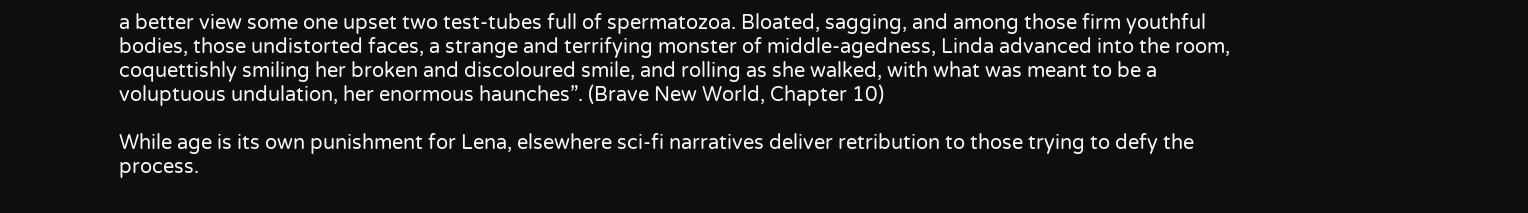a better view some one upset two test-tubes full of spermatozoa. Bloated, sagging, and among those firm youthful bodies, those undistorted faces, a strange and terrifying monster of middle-agedness, Linda advanced into the room, coquettishly smiling her broken and discoloured smile, and rolling as she walked, with what was meant to be a voluptuous undulation, her enormous haunches”. (Brave New World, Chapter 10)

While age is its own punishment for Lena, elsewhere sci-fi narratives deliver retribution to those trying to defy the process.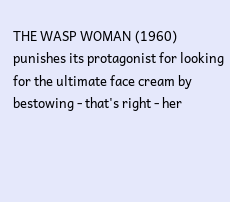THE WASP WOMAN (1960) punishes its protagonist for looking for the ultimate face cream by bestowing - that's right - her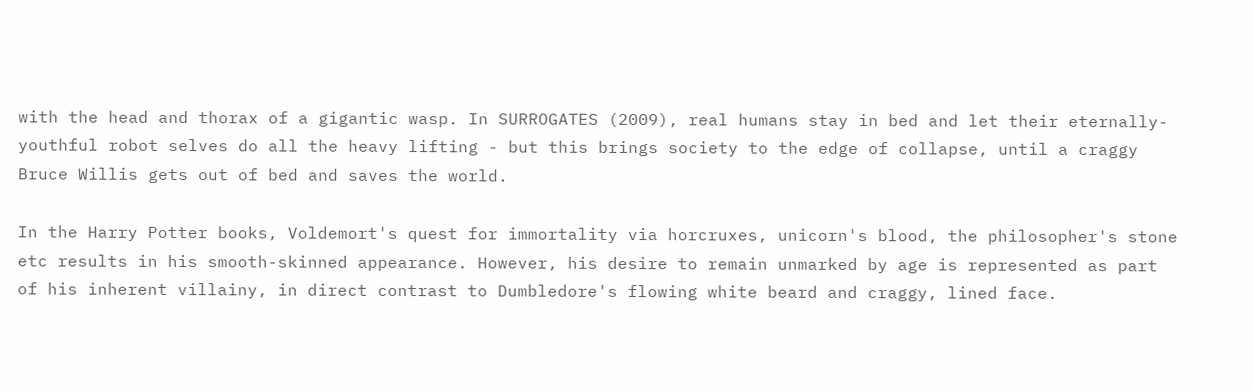with the head and thorax of a gigantic wasp. In SURROGATES (2009), real humans stay in bed and let their eternally-youthful robot selves do all the heavy lifting - but this brings society to the edge of collapse, until a craggy Bruce Willis gets out of bed and saves the world.

In the Harry Potter books, Voldemort's quest for immortality via horcruxes, unicorn's blood, the philosopher's stone etc results in his smooth-skinned appearance. However, his desire to remain unmarked by age is represented as part of his inherent villainy, in direct contrast to Dumbledore's flowing white beard and craggy, lined face.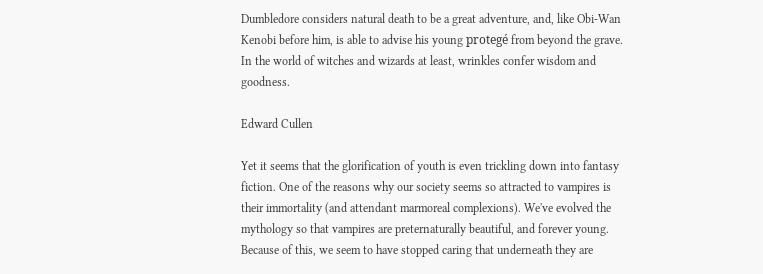Dumbledore considers natural death to be a great adventure, and, like Obi-Wan Kenobi before him, is able to advise his young protegé from beyond the grave. In the world of witches and wizards at least, wrinkles confer wisdom and goodness.

Edward Cullen

Yet it seems that the glorification of youth is even trickling down into fantasy fiction. One of the reasons why our society seems so attracted to vampires is their immortality (and attendant marmoreal complexions). We've evolved the mythology so that vampires are preternaturally beautiful, and forever young. Because of this, we seem to have stopped caring that underneath they are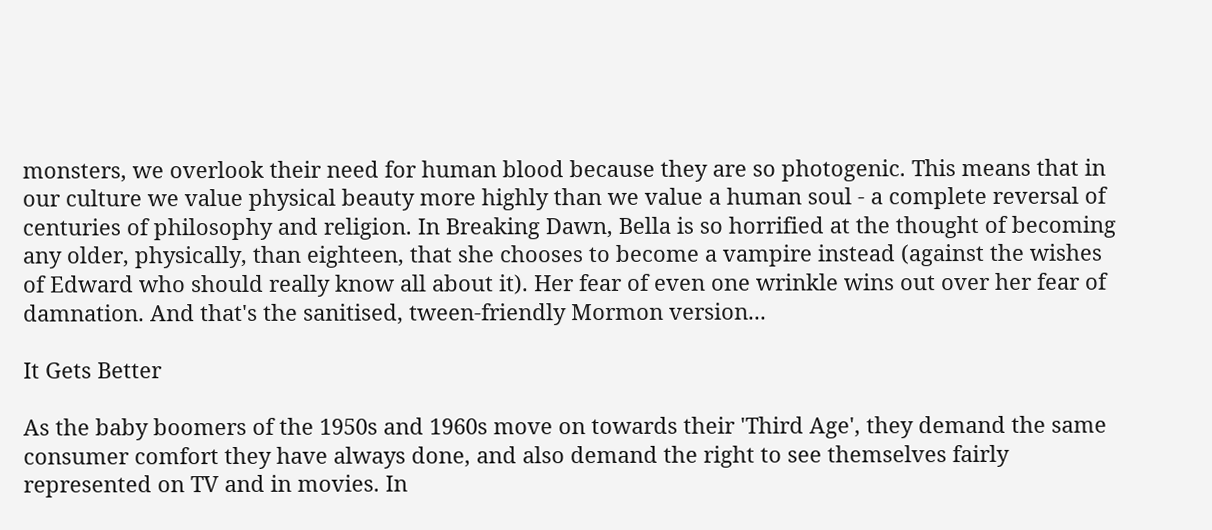monsters, we overlook their need for human blood because they are so photogenic. This means that in our culture we value physical beauty more highly than we value a human soul - a complete reversal of centuries of philosophy and religion. In Breaking Dawn, Bella is so horrified at the thought of becoming any older, physically, than eighteen, that she chooses to become a vampire instead (against the wishes of Edward who should really know all about it). Her fear of even one wrinkle wins out over her fear of damnation. And that's the sanitised, tween-friendly Mormon version...

It Gets Better

As the baby boomers of the 1950s and 1960s move on towards their 'Third Age', they demand the same consumer comfort they have always done, and also demand the right to see themselves fairly represented on TV and in movies. In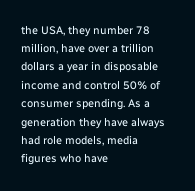the USA, they number 78 million, have over a trillion dollars a year in disposable income and control 50% of consumer spending. As a generation they have always had role models, media figures who have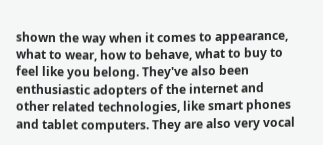shown the way when it comes to appearance, what to wear, how to behave, what to buy to feel like you belong. They've also been enthusiastic adopters of the internet and other related technologies, like smart phones and tablet computers. They are also very vocal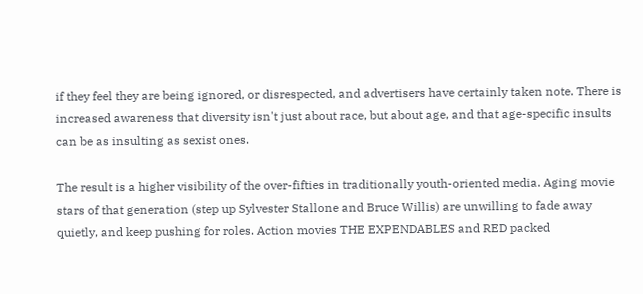if they feel they are being ignored, or disrespected, and advertisers have certainly taken note. There is increased awareness that diversity isn't just about race, but about age, and that age-specific insults can be as insulting as sexist ones.

The result is a higher visibility of the over-fifties in traditionally youth-oriented media. Aging movie stars of that generation (step up Sylvester Stallone and Bruce Willis) are unwilling to fade away quietly, and keep pushing for roles. Action movies THE EXPENDABLES and RED packed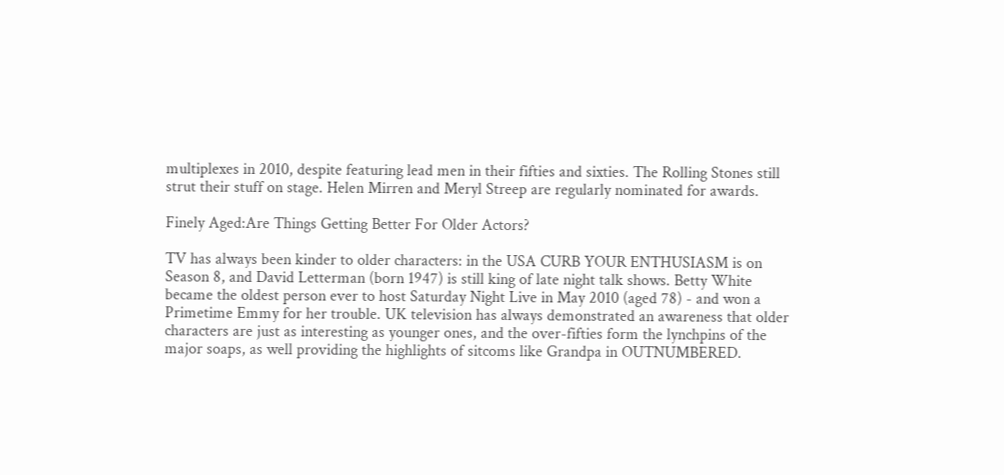multiplexes in 2010, despite featuring lead men in their fifties and sixties. The Rolling Stones still strut their stuff on stage. Helen Mirren and Meryl Streep are regularly nominated for awards.

Finely Aged:Are Things Getting Better For Older Actors?

TV has always been kinder to older characters: in the USA CURB YOUR ENTHUSIASM is on Season 8, and David Letterman (born 1947) is still king of late night talk shows. Betty White became the oldest person ever to host Saturday Night Live in May 2010 (aged 78) - and won a Primetime Emmy for her trouble. UK television has always demonstrated an awareness that older characters are just as interesting as younger ones, and the over-fifties form the lynchpins of the major soaps, as well providing the highlights of sitcoms like Grandpa in OUTNUMBERED.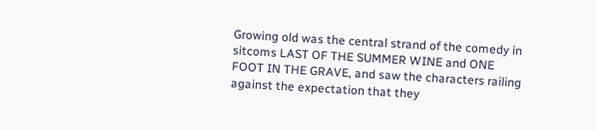Growing old was the central strand of the comedy in sitcoms LAST OF THE SUMMER WINE and ONE FOOT IN THE GRAVE, and saw the characters railing against the expectation that they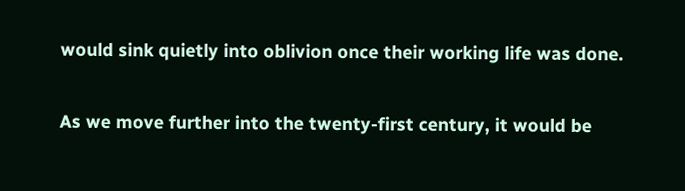would sink quietly into oblivion once their working life was done.

As we move further into the twenty-first century, it would be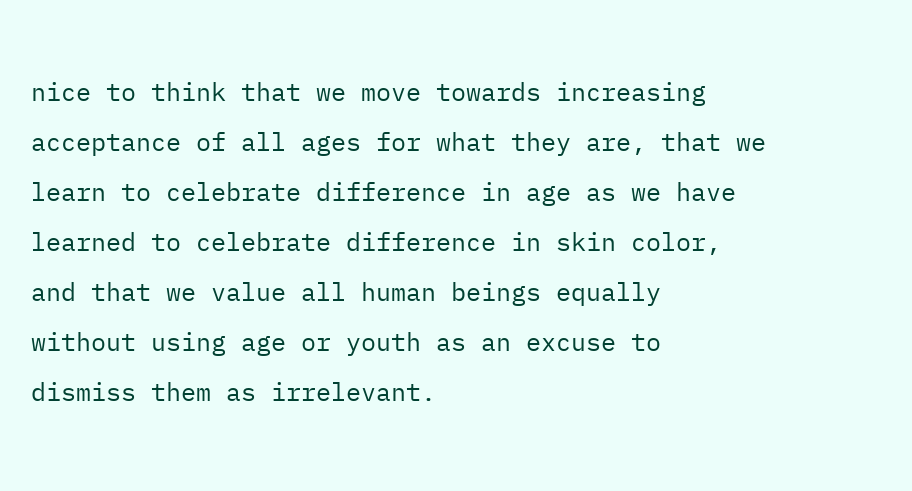nice to think that we move towards increasing acceptance of all ages for what they are, that we learn to celebrate difference in age as we have learned to celebrate difference in skin color, and that we value all human beings equally without using age or youth as an excuse to dismiss them as irrelevant.